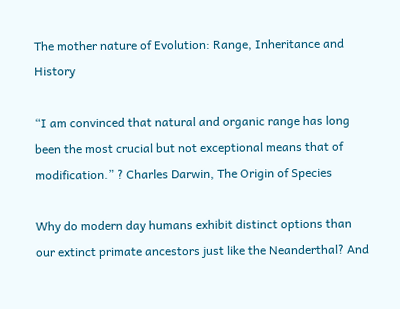The mother nature of Evolution: Range, Inheritance and History

“I am convinced that natural and organic range has long been the most crucial but not exceptional means that of modification.” ? Charles Darwin, The Origin of Species

Why do modern day humans exhibit distinct options than our extinct primate ancestors just like the Neanderthal? And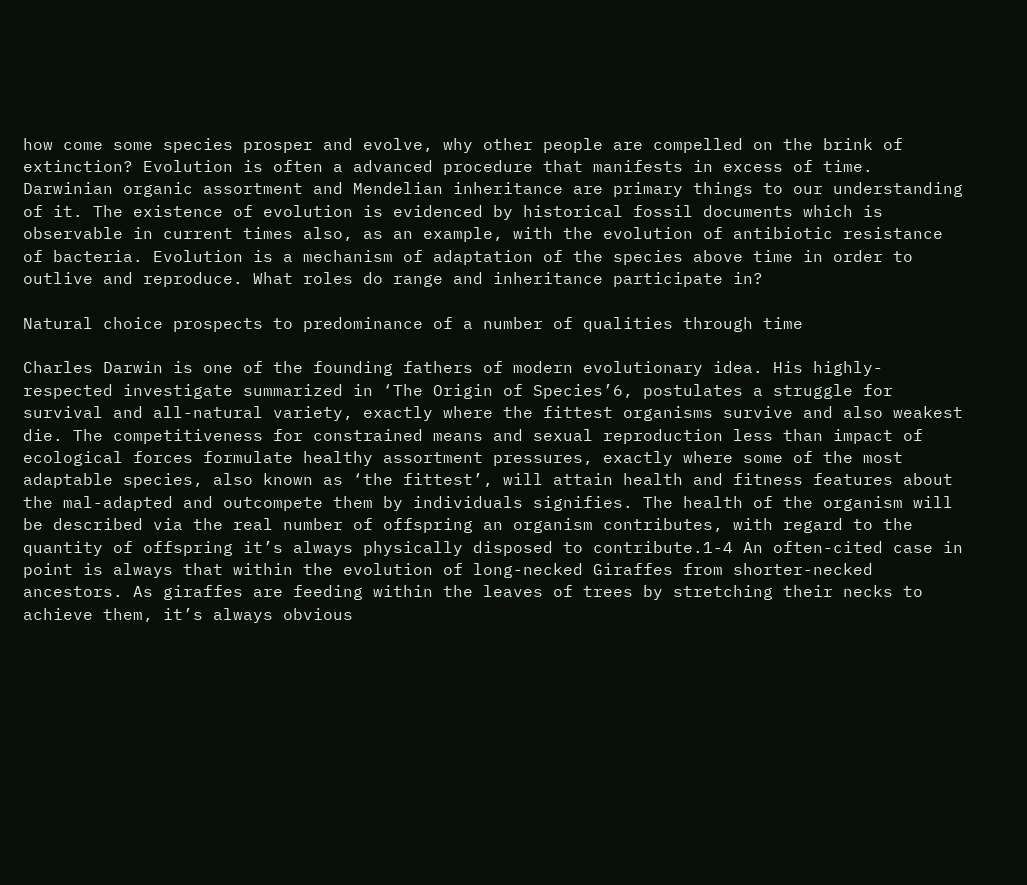how come some species prosper and evolve, why other people are compelled on the brink of extinction? Evolution is often a advanced procedure that manifests in excess of time. Darwinian organic assortment and Mendelian inheritance are primary things to our understanding of it. The existence of evolution is evidenced by historical fossil documents which is observable in current times also, as an example, with the evolution of antibiotic resistance of bacteria. Evolution is a mechanism of adaptation of the species above time in order to outlive and reproduce. What roles do range and inheritance participate in?

Natural choice prospects to predominance of a number of qualities through time

Charles Darwin is one of the founding fathers of modern evolutionary idea. His highly-respected investigate summarized in ‘The Origin of Species’6, postulates a struggle for survival and all-natural variety, exactly where the fittest organisms survive and also weakest die. The competitiveness for constrained means and sexual reproduction less than impact of ecological forces formulate healthy assortment pressures, exactly where some of the most adaptable species, also known as ‘the fittest’, will attain health and fitness features about the mal-adapted and outcompete them by individuals signifies. The health of the organism will be described via the real number of offspring an organism contributes, with regard to the quantity of offspring it’s always physically disposed to contribute.1-4 An often-cited case in point is always that within the evolution of long-necked Giraffes from shorter-necked ancestors. As giraffes are feeding within the leaves of trees by stretching their necks to achieve them, it’s always obvious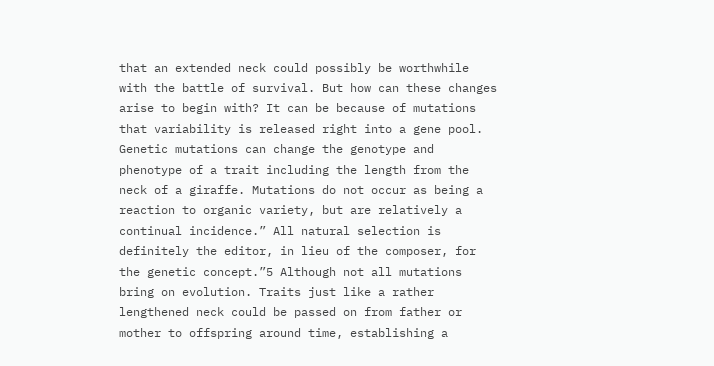that an extended neck could possibly be worthwhile with the battle of survival. But how can these changes arise to begin with? It can be because of mutations that variability is released right into a gene pool. Genetic mutations can change the genotype and phenotype of a trait including the length from the neck of a giraffe. Mutations do not occur as being a reaction to organic variety, but are relatively a continual incidence.” All natural selection is definitely the editor, in lieu of the composer, for the genetic concept.”5 Although not all mutations bring on evolution. Traits just like a rather lengthened neck could be passed on from father or mother to offspring around time, establishing a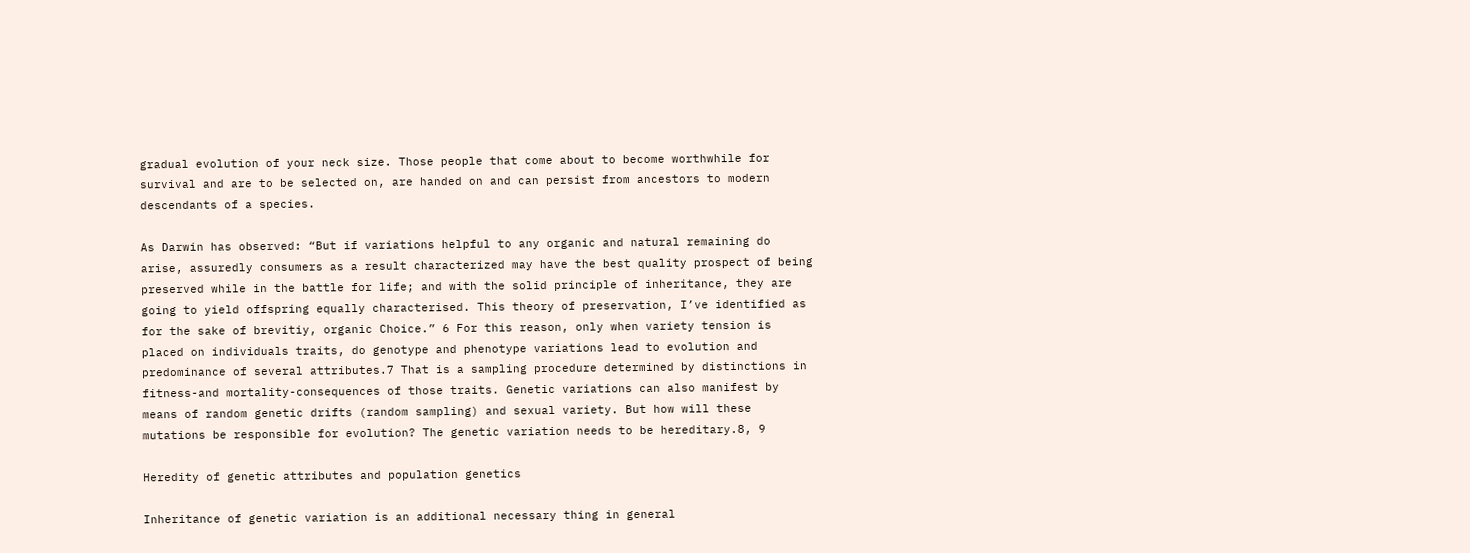gradual evolution of your neck size. Those people that come about to become worthwhile for survival and are to be selected on, are handed on and can persist from ancestors to modern descendants of a species.

As Darwin has observed: “But if variations helpful to any organic and natural remaining do arise, assuredly consumers as a result characterized may have the best quality prospect of being preserved while in the battle for life; and with the solid principle of inheritance, they are going to yield offspring equally characterised. This theory of preservation, I’ve identified as for the sake of brevitiy, organic Choice.” 6 For this reason, only when variety tension is placed on individuals traits, do genotype and phenotype variations lead to evolution and predominance of several attributes.7 That is a sampling procedure determined by distinctions in fitness-and mortality-consequences of those traits. Genetic variations can also manifest by means of random genetic drifts (random sampling) and sexual variety. But how will these mutations be responsible for evolution? The genetic variation needs to be hereditary.8, 9

Heredity of genetic attributes and population genetics

Inheritance of genetic variation is an additional necessary thing in general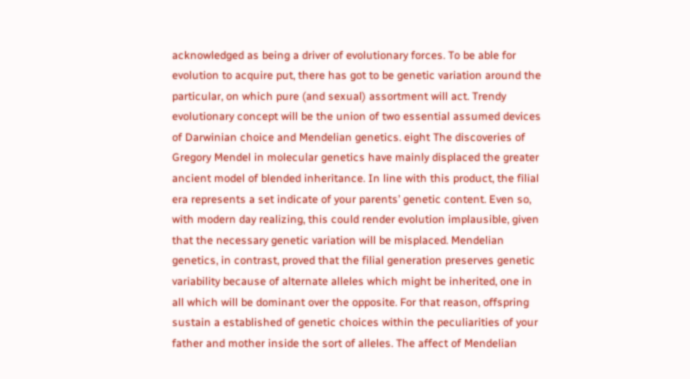acknowledged as being a driver of evolutionary forces. To be able for evolution to acquire put, there has got to be genetic variation around the particular, on which pure (and sexual) assortment will act. Trendy evolutionary concept will be the union of two essential assumed devices of Darwinian choice and Mendelian genetics. eight The discoveries of Gregory Mendel in molecular genetics have mainly displaced the greater ancient model of blended inheritance. In line with this product, the filial era represents a set indicate of your parents’ genetic content. Even so, with modern day realizing, this could render evolution implausible, given that the necessary genetic variation will be misplaced. Mendelian genetics, in contrast, proved that the filial generation preserves genetic variability because of alternate alleles which might be inherited, one in all which will be dominant over the opposite. For that reason, offspring sustain a established of genetic choices within the peculiarities of your father and mother inside the sort of alleles. The affect of Mendelian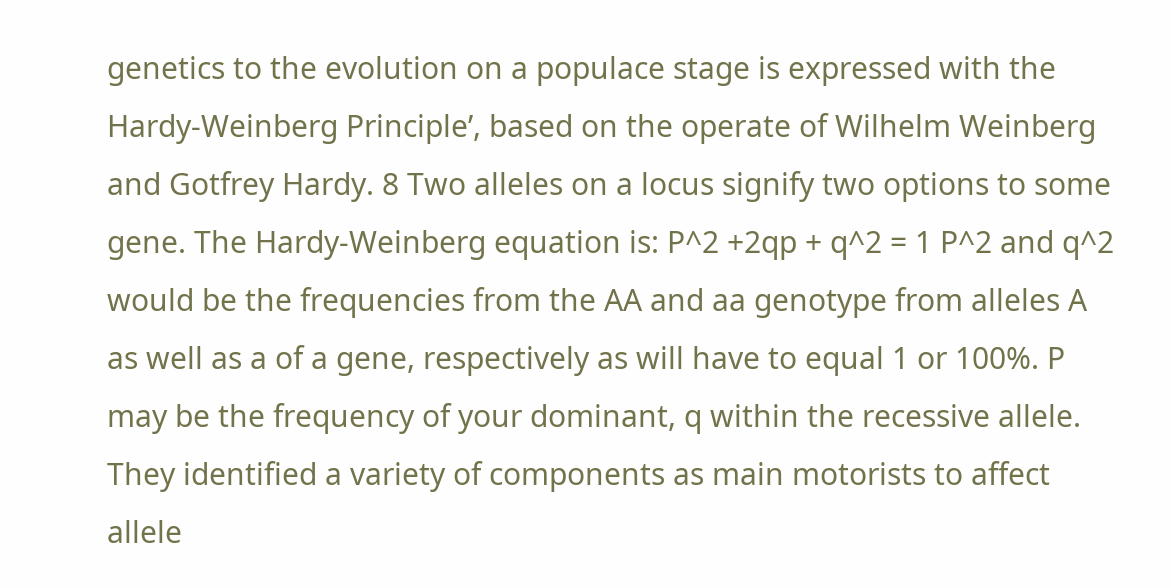genetics to the evolution on a populace stage is expressed with the Hardy-Weinberg Principle’, based on the operate of Wilhelm Weinberg and Gotfrey Hardy. 8 Two alleles on a locus signify two options to some gene. The Hardy-Weinberg equation is: P^2 +2qp + q^2 = 1 P^2 and q^2 would be the frequencies from the AA and aa genotype from alleles A as well as a of a gene, respectively as will have to equal 1 or 100%. P may be the frequency of your dominant, q within the recessive allele. They identified a variety of components as main motorists to affect allele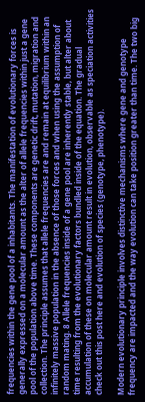frequencies within the gene pool of a inhabitants. The manifestation of evolutionary forces is generally expressed on a molecular amount as the alter of allele frequencies within just a gene pool of the population above time. These components are genetic drift, mutation, migration and collection. The principle assumes that allele frequencies are and remain at equilibrium within an infinitely massive population in the absence of those forces and when using the assumption of random mating. 8 Allele frequencies inside of a gene pool are inherently stable, but alter about time resulting from the evolutionary factors bundled inside of the equation. The gradual accumulation of these on molecular amount result in evolution, observable as speciation activities check out this post here and evolution of species (genotype, phenotype).

Modern evolutionary principle involves distinctive mechanisms where gene and genotype frequency are impacted and the way evolution can take position greater than time. The two big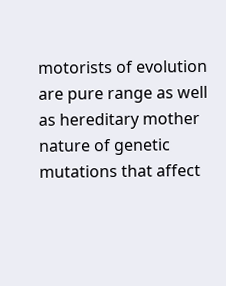motorists of evolution are pure range as well as hereditary mother nature of genetic mutations that affect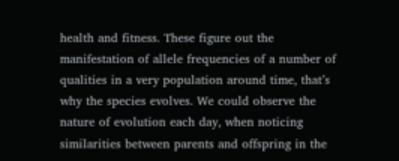health and fitness. These figure out the manifestation of allele frequencies of a number of qualities in a very population around time, that’s why the species evolves. We could observe the nature of evolution each day, when noticing similarities between parents and offspring in the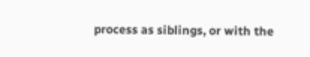process as siblings, or with the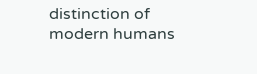distinction of modern humans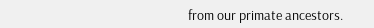from our primate ancestors.